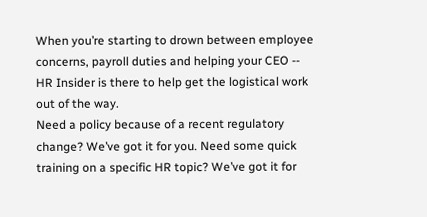When you’re starting to drown between employee concerns, payroll duties and helping your CEO -- HR Insider is there to help get the logistical work out of the way.
Need a policy because of a recent regulatory change? We’ve got it for you. Need some quick training on a specific HR topic? We’ve got it for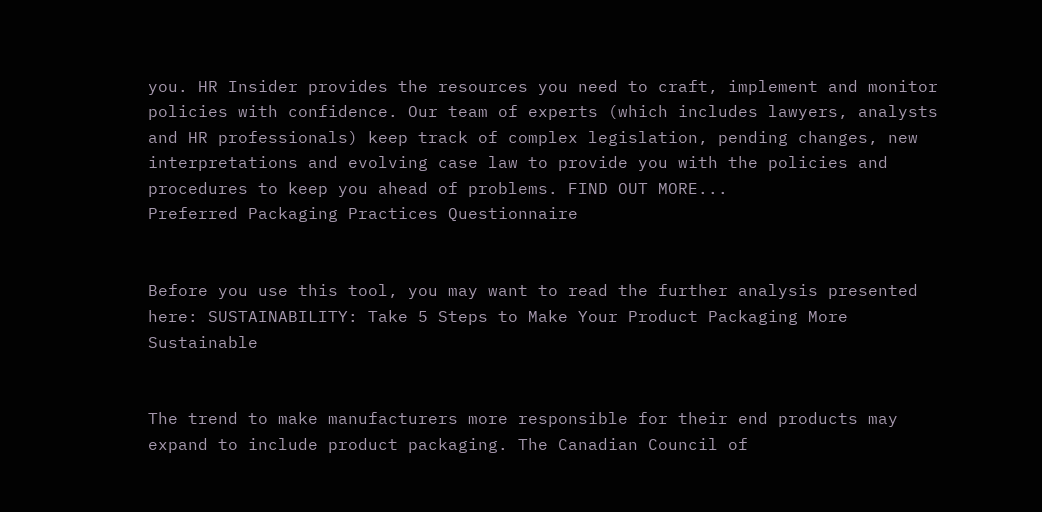you. HR Insider provides the resources you need to craft, implement and monitor policies with confidence. Our team of experts (which includes lawyers, analysts and HR professionals) keep track of complex legislation, pending changes, new interpretations and evolving case law to provide you with the policies and procedures to keep you ahead of problems. FIND OUT MORE...
Preferred Packaging Practices Questionnaire


Before you use this tool, you may want to read the further analysis presented here: SUSTAINABILITY: Take 5 Steps to Make Your Product Packaging More Sustainable


The trend to make manufacturers more responsible for their end products may expand to include product packaging. The Canadian Council of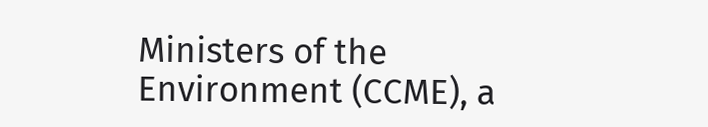Ministers of the Environment (CCME), a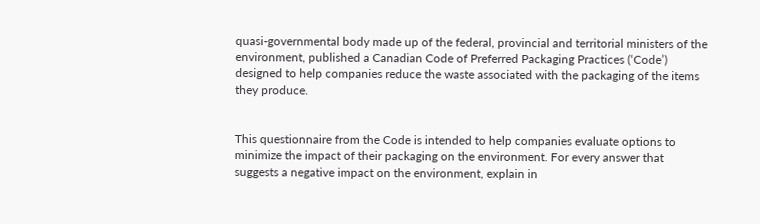quasi-governmental body made up of the federal, provincial and territorial ministers of the environment, published a Canadian Code of Preferred Packaging Practices (‘Code’) designed to help companies reduce the waste associated with the packaging of the items they produce.


This questionnaire from the Code is intended to help companies evaluate options to minimize the impact of their packaging on the environment. For every answer that suggests a negative impact on the environment, explain in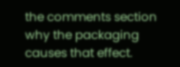the comments section why the packaging causes that effect.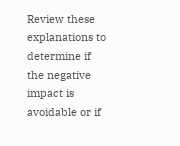Review these explanations to determine if the negative impact is avoidable or if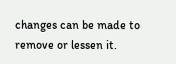changes can be made to remove or lessen it.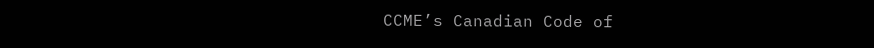CCME’s Canadian Code of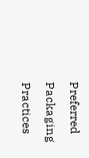Preferred Packaging Practices